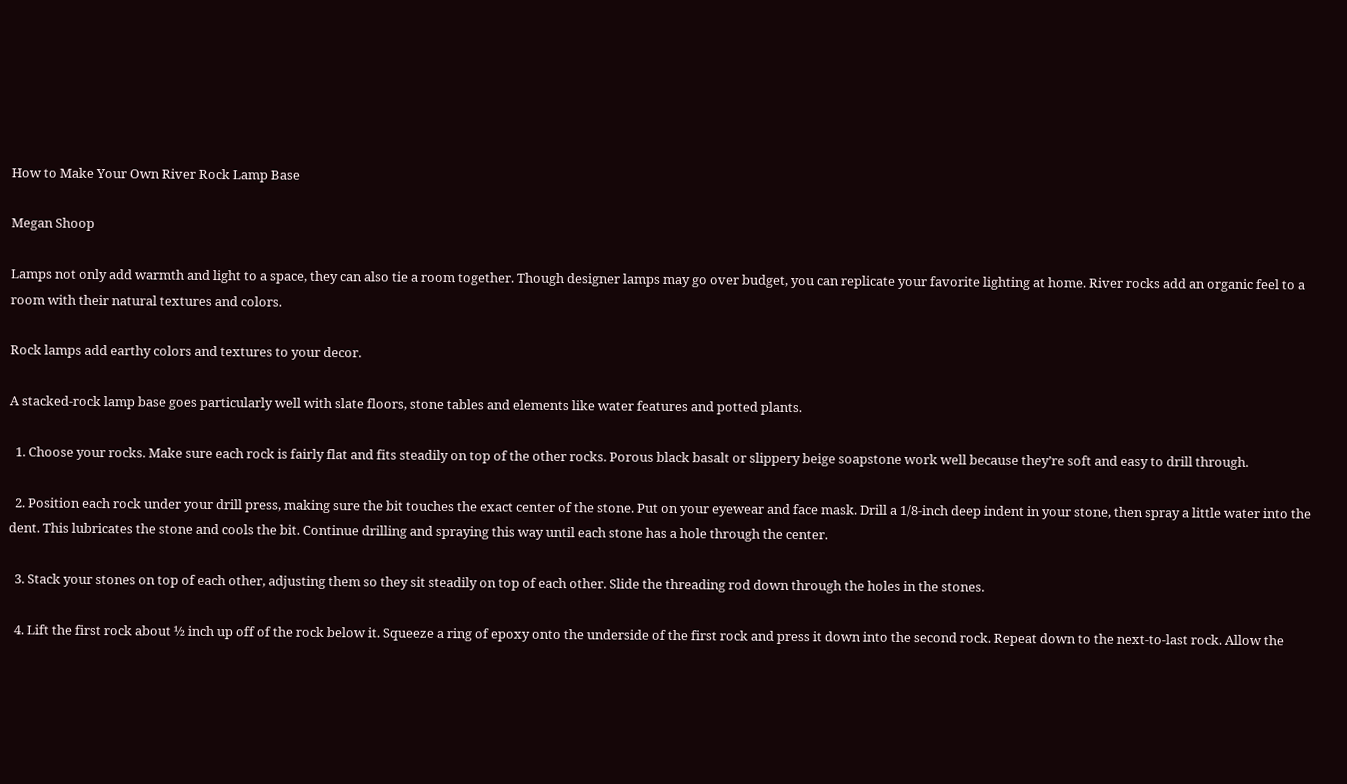How to Make Your Own River Rock Lamp Base

Megan Shoop

Lamps not only add warmth and light to a space, they can also tie a room together. Though designer lamps may go over budget, you can replicate your favorite lighting at home. River rocks add an organic feel to a room with their natural textures and colors.

Rock lamps add earthy colors and textures to your decor.

A stacked-rock lamp base goes particularly well with slate floors, stone tables and elements like water features and potted plants.

  1. Choose your rocks. Make sure each rock is fairly flat and fits steadily on top of the other rocks. Porous black basalt or slippery beige soapstone work well because they’re soft and easy to drill through.

  2. Position each rock under your drill press, making sure the bit touches the exact center of the stone. Put on your eyewear and face mask. Drill a 1/8-inch deep indent in your stone, then spray a little water into the dent. This lubricates the stone and cools the bit. Continue drilling and spraying this way until each stone has a hole through the center.

  3. Stack your stones on top of each other, adjusting them so they sit steadily on top of each other. Slide the threading rod down through the holes in the stones.

  4. Lift the first rock about ½ inch up off of the rock below it. Squeeze a ring of epoxy onto the underside of the first rock and press it down into the second rock. Repeat down to the next-to-last rock. Allow the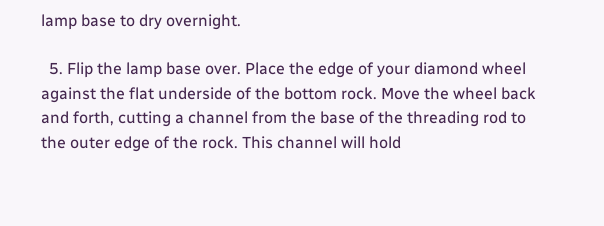lamp base to dry overnight.

  5. Flip the lamp base over. Place the edge of your diamond wheel against the flat underside of the bottom rock. Move the wheel back and forth, cutting a channel from the base of the threading rod to the outer edge of the rock. This channel will hold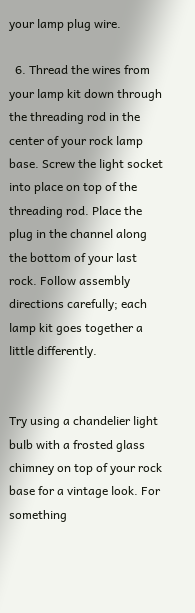your lamp plug wire.

  6. Thread the wires from your lamp kit down through the threading rod in the center of your rock lamp base. Screw the light socket into place on top of the threading rod. Place the plug in the channel along the bottom of your last rock. Follow assembly directions carefully; each lamp kit goes together a little differently.


Try using a chandelier light bulb with a frosted glass chimney on top of your rock base for a vintage look. For something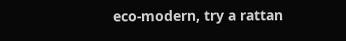eco-modern, try a rattan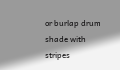or burlap drum shade with stripes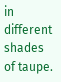in different shades of taupe.